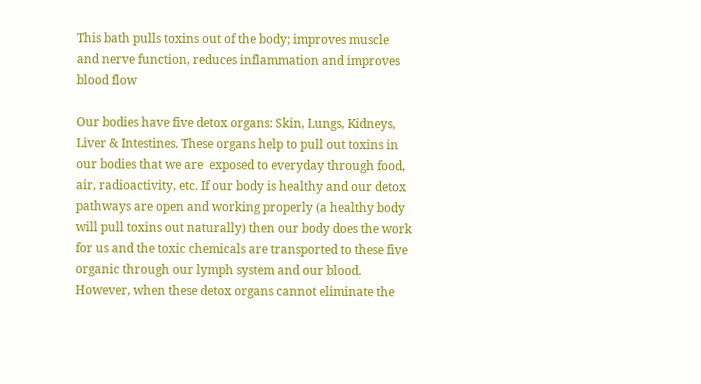This bath pulls toxins out of the body; improves muscle and nerve function, reduces inflammation and improves blood flow

Our bodies have five detox organs: Skin, Lungs, Kidneys, Liver & Intestines. These organs help to pull out toxins in our bodies that we are  exposed to everyday through food, air, radioactivity, etc. If our body is healthy and our detox pathways are open and working properly (a healthy body will pull toxins out naturally) then our body does the work for us and the toxic chemicals are transported to these five organic through our lymph system and our blood. However, when these detox organs cannot eliminate the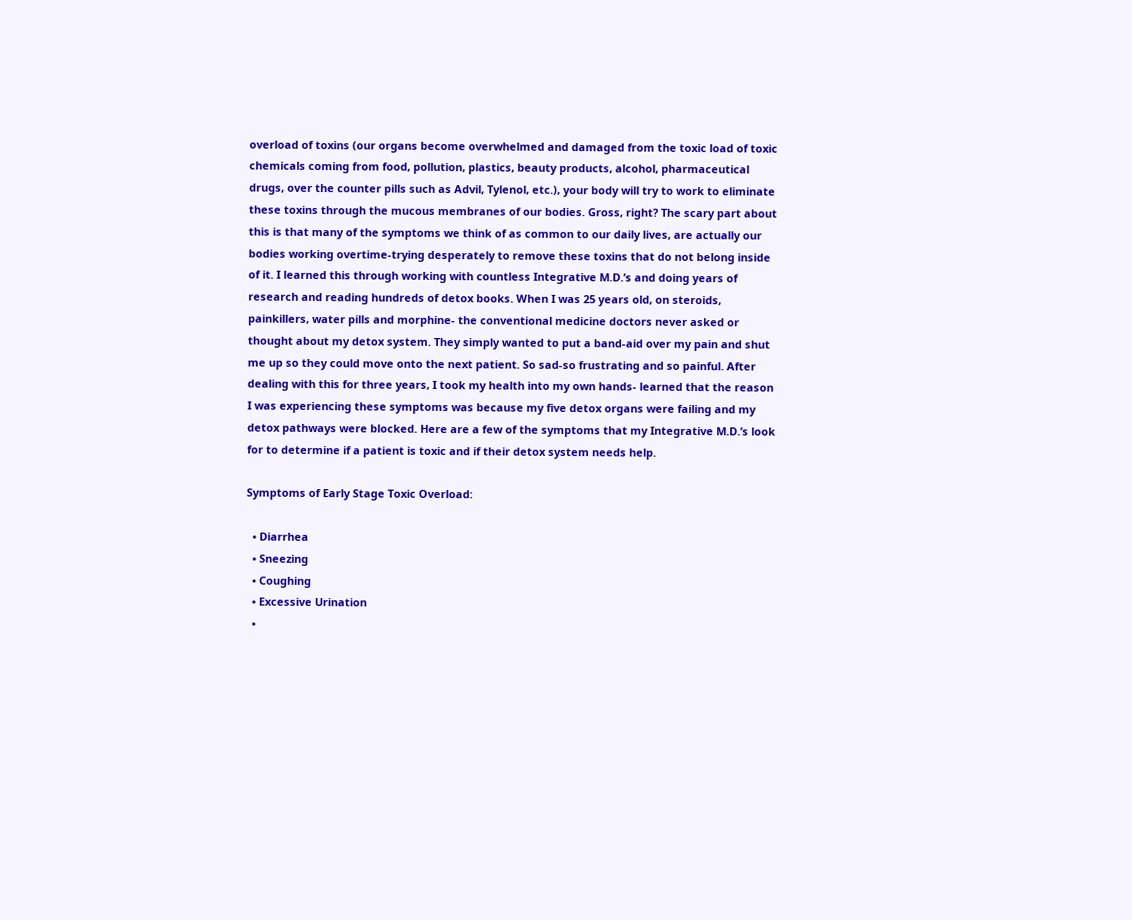overload of toxins (our organs become overwhelmed and damaged from the toxic load of toxic chemicals coming from food, pollution, plastics, beauty products, alcohol, pharmaceutical drugs, over the counter pills such as Advil, Tylenol, etc.), your body will try to work to eliminate these toxins through the mucous membranes of our bodies. Gross, right? The scary part about this is that many of the symptoms we think of as common to our daily lives, are actually our bodies working overtime-trying desperately to remove these toxins that do not belong inside of it. I learned this through working with countless Integrative M.D.’s and doing years of research and reading hundreds of detox books. When I was 25 years old, on steroids, painkillers, water pills and morphine- the conventional medicine doctors never asked or thought about my detox system. They simply wanted to put a band-aid over my pain and shut me up so they could move onto the next patient. So sad-so frustrating and so painful. After dealing with this for three years, I took my health into my own hands- learned that the reason I was experiencing these symptoms was because my five detox organs were failing and my detox pathways were blocked. Here are a few of the symptoms that my Integrative M.D.’s look for to determine if a patient is toxic and if their detox system needs help.

Symptoms of Early Stage Toxic Overload:

  • Diarrhea
  • Sneezing
  • Coughing
  • Excessive Urination
  •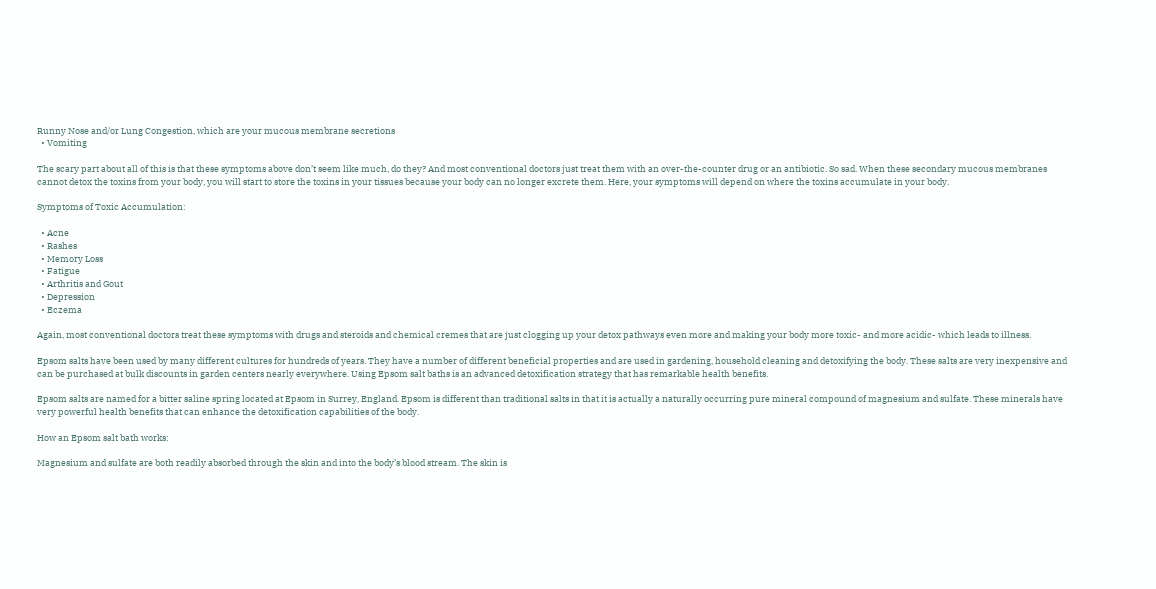Runny Nose and/or Lung Congestion, which are your mucous membrane secretions
  • Vomiting

The scary part about all of this is that these symptoms above don’t seem like much, do they? And most conventional doctors just treat them with an over-the-counter drug or an antibiotic. So sad. When these secondary mucous membranes cannot detox the toxins from your body, you will start to store the toxins in your tissues because your body can no longer excrete them. Here, your symptoms will depend on where the toxins accumulate in your body.

Symptoms of Toxic Accumulation:

  • Acne
  • Rashes
  • Memory Loss
  • Fatigue
  • Arthritis and Gout
  • Depression
  • Eczema

Again, most conventional doctors treat these symptoms with drugs and steroids and chemical cremes that are just clogging up your detox pathways even more and making your body more toxic- and more acidic- which leads to illness.

Epsom salts have been used by many different cultures for hundreds of years. They have a number of different beneficial properties and are used in gardening, household cleaning and detoxifying the body. These salts are very inexpensive and can be purchased at bulk discounts in garden centers nearly everywhere. Using Epsom salt baths is an advanced detoxification strategy that has remarkable health benefits.

Epsom salts are named for a bitter saline spring located at Epsom in Surrey, England. Epsom is different than traditional salts in that it is actually a naturally occurring pure mineral compound of magnesium and sulfate. These minerals have very powerful health benefits that can enhance the detoxification capabilities of the body.

How an Epsom salt bath works:

Magnesium and sulfate are both readily absorbed through the skin and into the body’s blood stream. The skin is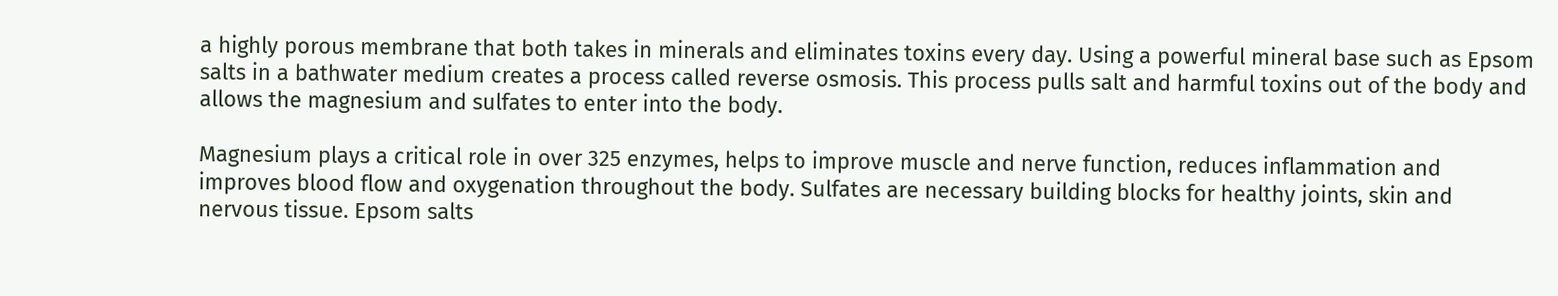a highly porous membrane that both takes in minerals and eliminates toxins every day. Using a powerful mineral base such as Epsom salts in a bathwater medium creates a process called reverse osmosis. This process pulls salt and harmful toxins out of the body and allows the magnesium and sulfates to enter into the body.

Magnesium plays a critical role in over 325 enzymes, helps to improve muscle and nerve function, reduces inflammation and improves blood flow and oxygenation throughout the body. Sulfates are necessary building blocks for healthy joints, skin and nervous tissue. Epsom salts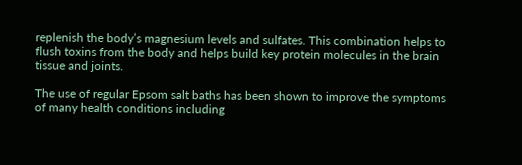replenish the body’s magnesium levels and sulfates. This combination helps to flush toxins from the body and helps build key protein molecules in the brain tissue and joints.

The use of regular Epsom salt baths has been shown to improve the symptoms of many health conditions including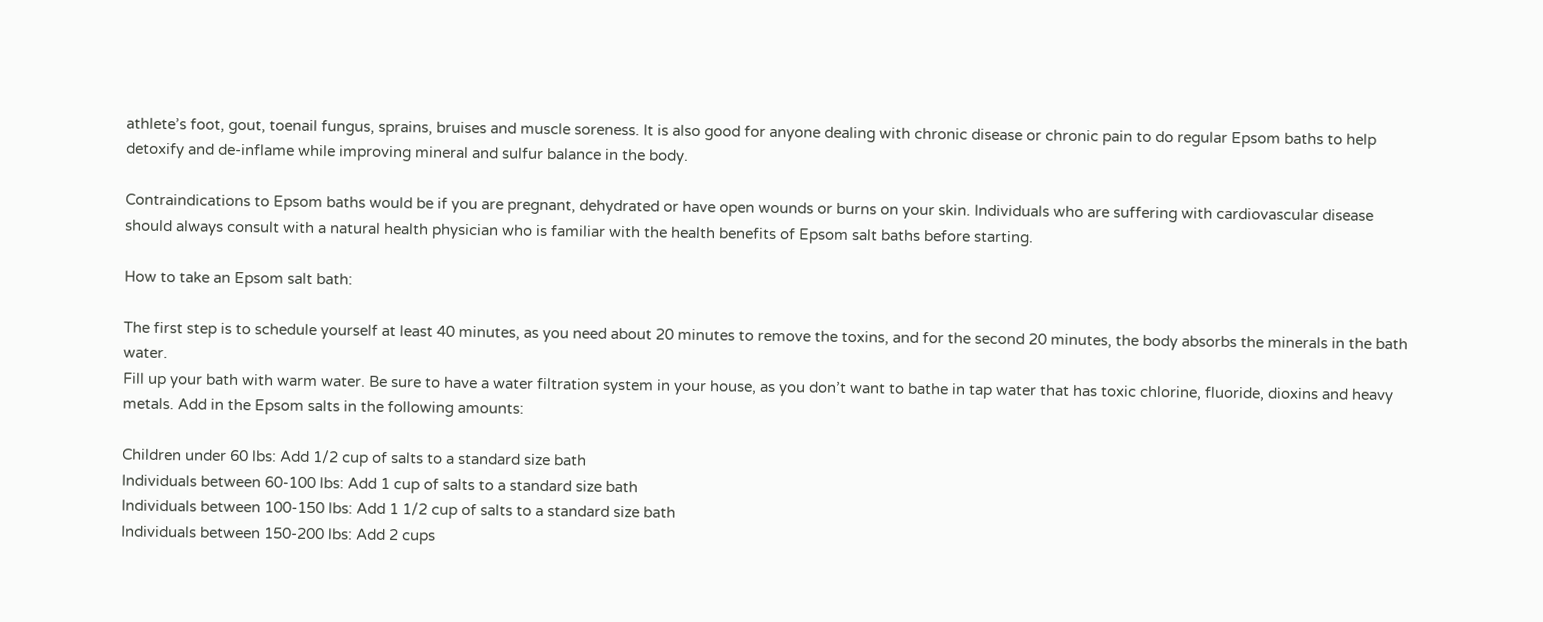athlete’s foot, gout, toenail fungus, sprains, bruises and muscle soreness. It is also good for anyone dealing with chronic disease or chronic pain to do regular Epsom baths to help detoxify and de-inflame while improving mineral and sulfur balance in the body.

Contraindications to Epsom baths would be if you are pregnant, dehydrated or have open wounds or burns on your skin. Individuals who are suffering with cardiovascular disease should always consult with a natural health physician who is familiar with the health benefits of Epsom salt baths before starting.

How to take an Epsom salt bath:

The first step is to schedule yourself at least 40 minutes, as you need about 20 minutes to remove the toxins, and for the second 20 minutes, the body absorbs the minerals in the bath water.
Fill up your bath with warm water. Be sure to have a water filtration system in your house, as you don’t want to bathe in tap water that has toxic chlorine, fluoride, dioxins and heavy metals. Add in the Epsom salts in the following amounts:

Children under 60 lbs: Add 1/2 cup of salts to a standard size bath
Individuals between 60-100 lbs: Add 1 cup of salts to a standard size bath
Individuals between 100-150 lbs: Add 1 1/2 cup of salts to a standard size bath
Individuals between 150-200 lbs: Add 2 cups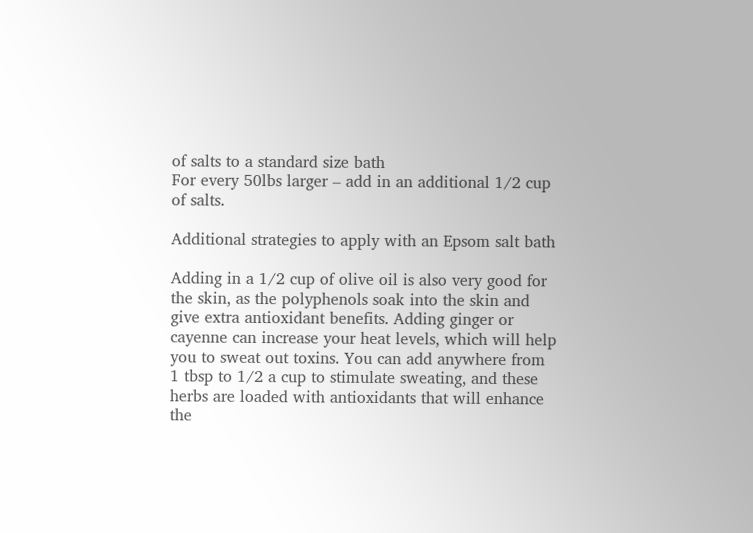of salts to a standard size bath
For every 50lbs larger – add in an additional 1/2 cup of salts.

Additional strategies to apply with an Epsom salt bath

Adding in a 1/2 cup of olive oil is also very good for the skin, as the polyphenols soak into the skin and give extra antioxidant benefits. Adding ginger or cayenne can increase your heat levels, which will help you to sweat out toxins. You can add anywhere from 1 tbsp to 1/2 a cup to stimulate sweating, and these herbs are loaded with antioxidants that will enhance the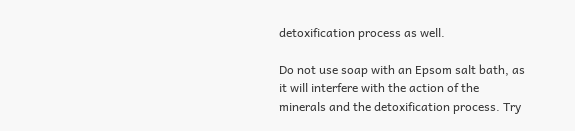detoxification process as well.

Do not use soap with an Epsom salt bath, as it will interfere with the action of the minerals and the detoxification process. Try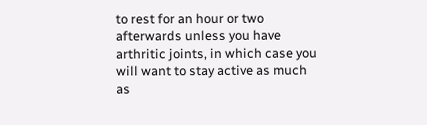to rest for an hour or two afterwards unless you have arthritic joints, in which case you will want to stay active as much as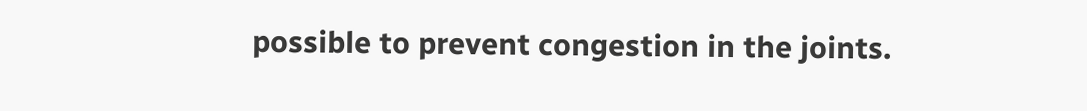possible to prevent congestion in the joints.